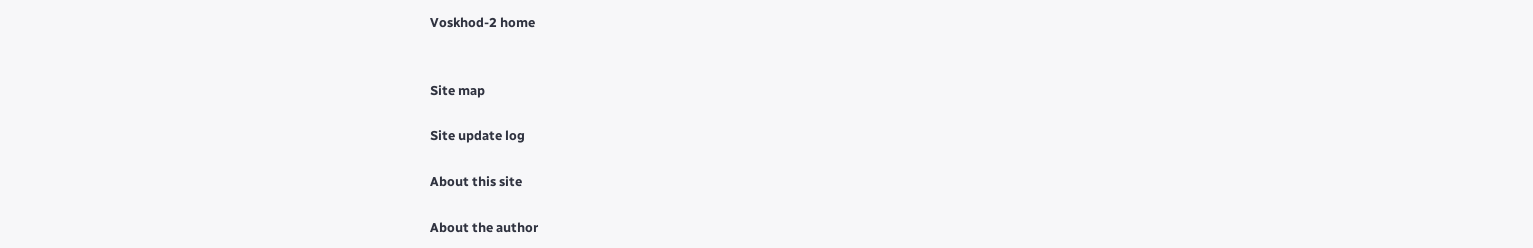Voskhod-2 home


Site map

Site update log

About this site

About the author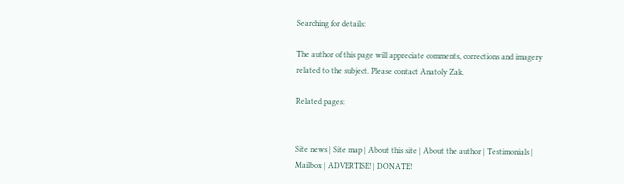Searching for details:

The author of this page will appreciate comments, corrections and imagery related to the subject. Please contact Anatoly Zak.

Related pages:


Site news | Site map | About this site | About the author | Testimonials | Mailbox | ADVERTISE! | DONATE!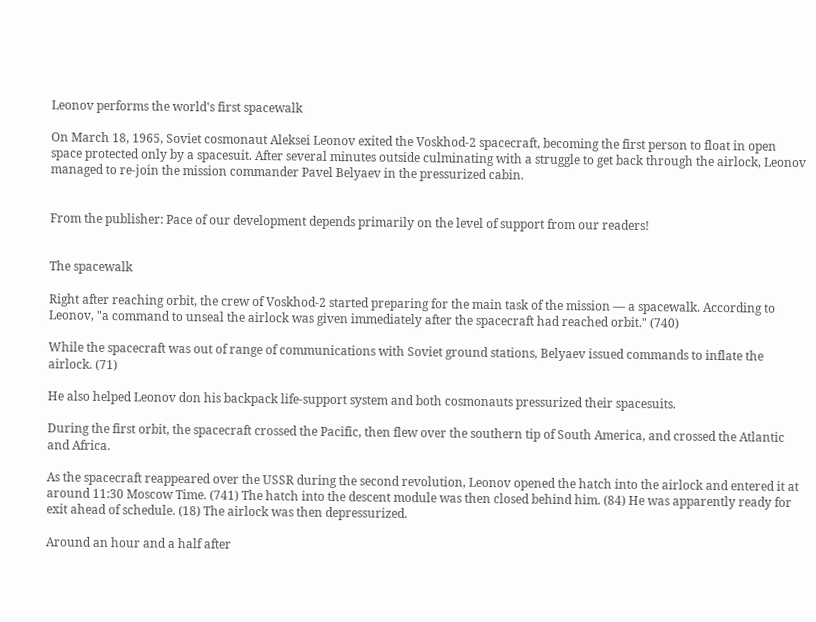Leonov performs the world's first spacewalk

On March 18, 1965, Soviet cosmonaut Aleksei Leonov exited the Voskhod-2 spacecraft, becoming the first person to float in open space protected only by a spacesuit. After several minutes outside culminating with a struggle to get back through the airlock, Leonov managed to re-join the mission commander Pavel Belyaev in the pressurized cabin.


From the publisher: Pace of our development depends primarily on the level of support from our readers!


The spacewalk

Right after reaching orbit, the crew of Voskhod-2 started preparing for the main task of the mission — a spacewalk. According to Leonov, "a command to unseal the airlock was given immediately after the spacecraft had reached orbit." (740)

While the spacecraft was out of range of communications with Soviet ground stations, Belyaev issued commands to inflate the airlock. (71)

He also helped Leonov don his backpack life-support system and both cosmonauts pressurized their spacesuits.

During the first orbit, the spacecraft crossed the Pacific, then flew over the southern tip of South America, and crossed the Atlantic and Africa.

As the spacecraft reappeared over the USSR during the second revolution, Leonov opened the hatch into the airlock and entered it at around 11:30 Moscow Time. (741) The hatch into the descent module was then closed behind him. (84) He was apparently ready for exit ahead of schedule. (18) The airlock was then depressurized.

Around an hour and a half after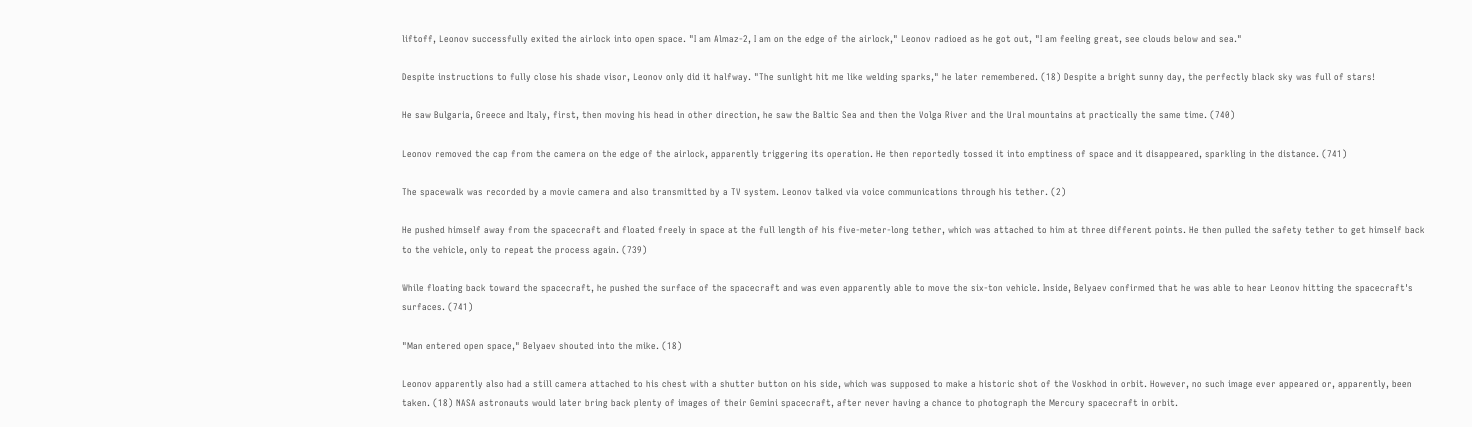liftoff, Leonov successfully exited the airlock into open space. "I am Almaz-2, I am on the edge of the airlock," Leonov radioed as he got out, "I am feeling great, see clouds below and sea."

Despite instructions to fully close his shade visor, Leonov only did it halfway. "The sunlight hit me like welding sparks," he later remembered. (18) Despite a bright sunny day, the perfectly black sky was full of stars!

He saw Bulgaria, Greece and Italy, first, then moving his head in other direction, he saw the Baltic Sea and then the Volga River and the Ural mountains at practically the same time. (740)

Leonov removed the cap from the camera on the edge of the airlock, apparently triggering its operation. He then reportedly tossed it into emptiness of space and it disappeared, sparkling in the distance. (741)

The spacewalk was recorded by a movie camera and also transmitted by a TV system. Leonov talked via voice communications through his tether. (2)

He pushed himself away from the spacecraft and floated freely in space at the full length of his five-meter-long tether, which was attached to him at three different points. He then pulled the safety tether to get himself back to the vehicle, only to repeat the process again. (739)

While floating back toward the spacecraft, he pushed the surface of the spacecraft and was even apparently able to move the six-ton vehicle. Inside, Belyaev confirmed that he was able to hear Leonov hitting the spacecraft's surfaces. (741)

"Man entered open space," Belyaev shouted into the mike. (18)

Leonov apparently also had a still camera attached to his chest with a shutter button on his side, which was supposed to make a historic shot of the Voskhod in orbit. However, no such image ever appeared or, apparently, been taken. (18) NASA astronauts would later bring back plenty of images of their Gemini spacecraft, after never having a chance to photograph the Mercury spacecraft in orbit.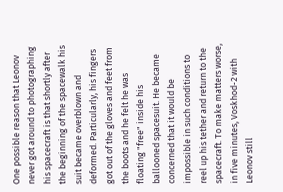One possible reason that Leonov never got around to photographing his spacecraft is that shortly after the beginning of the spacewalk his suit became overblown and deformed. Particularly, his fingers got out of the gloves and feet from the boots and he felt he was floating "free" inside his ballooned spacesuit. He became concerned that it would be impossible in such conditions to reel up his tether and return to the spacecraft. To make matters worse, in five minutes, Voskhod-2 with Leonov still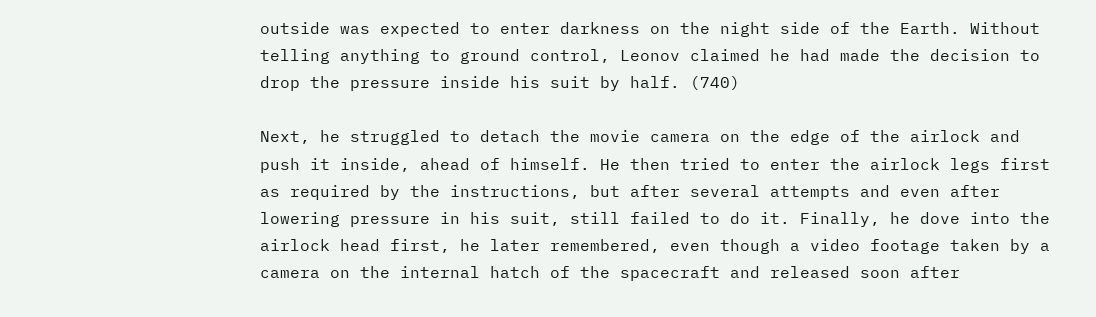outside was expected to enter darkness on the night side of the Earth. Without telling anything to ground control, Leonov claimed he had made the decision to drop the pressure inside his suit by half. (740)

Next, he struggled to detach the movie camera on the edge of the airlock and push it inside, ahead of himself. He then tried to enter the airlock legs first as required by the instructions, but after several attempts and even after lowering pressure in his suit, still failed to do it. Finally, he dove into the airlock head first, he later remembered, even though a video footage taken by a camera on the internal hatch of the spacecraft and released soon after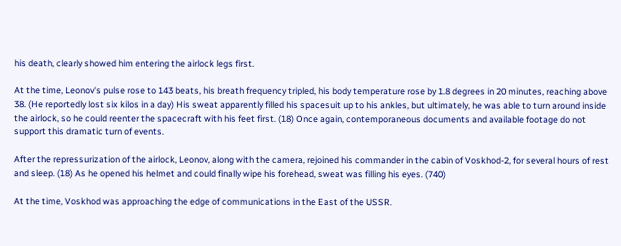his death, clearly showed him entering the airlock legs first.

At the time, Leonov's pulse rose to 143 beats, his breath frequency tripled, his body temperature rose by 1.8 degrees in 20 minutes, reaching above 38. (He reportedly lost six kilos in a day) His sweat apparently filled his spacesuit up to his ankles, but ultimately, he was able to turn around inside the airlock, so he could reenter the spacecraft with his feet first. (18) Once again, contemporaneous documents and available footage do not support this dramatic turn of events.

After the repressurization of the airlock, Leonov, along with the camera, rejoined his commander in the cabin of Voskhod-2, for several hours of rest and sleep. (18) As he opened his helmet and could finally wipe his forehead, sweat was filling his eyes. (740)

At the time, Voskhod was approaching the edge of communications in the East of the USSR.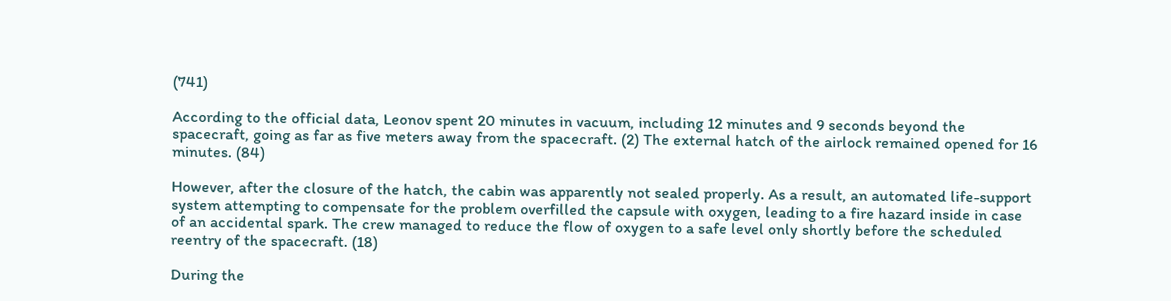(741)

According to the official data, Leonov spent 20 minutes in vacuum, including 12 minutes and 9 seconds beyond the spacecraft, going as far as five meters away from the spacecraft. (2) The external hatch of the airlock remained opened for 16 minutes. (84)

However, after the closure of the hatch, the cabin was apparently not sealed properly. As a result, an automated life-support system attempting to compensate for the problem overfilled the capsule with oxygen, leading to a fire hazard inside in case of an accidental spark. The crew managed to reduce the flow of oxygen to a safe level only shortly before the scheduled reentry of the spacecraft. (18)

During the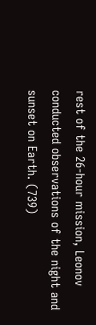rest of the 26-hour mission, Leonov conducted observations of the night and sunset on Earth. (739)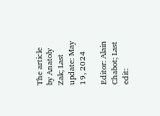The article by Anatoly Zak; Last update: May 19, 2024

Editor: Alain Chabot; Last edit: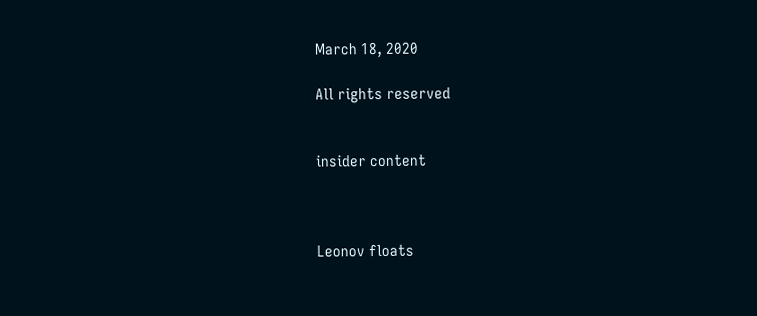March 18, 2020

All rights reserved


insider content



Leonov floats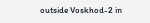outside Voskhod-2 in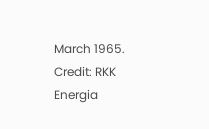March 1965. Credit: RKK Energia